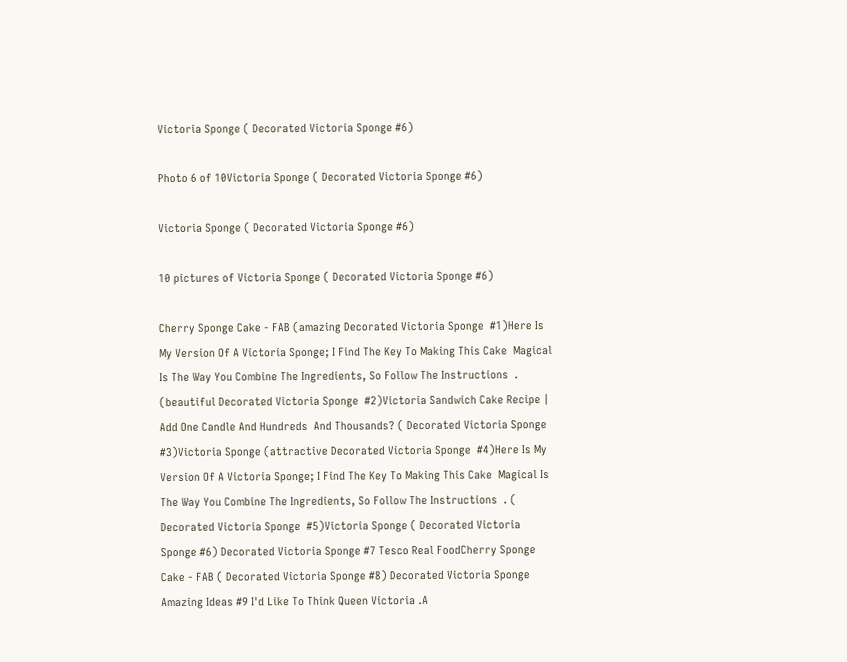Victoria Sponge ( Decorated Victoria Sponge #6)

Photo 6 of 10Victoria Sponge ( Decorated Victoria Sponge #6)

Victoria Sponge ( Decorated Victoria Sponge #6)

10 pictures of Victoria Sponge ( Decorated Victoria Sponge #6)

Cherry Sponge Cake - FAB (amazing Decorated Victoria Sponge  #1)Here Is My Version Of A Victoria Sponge; I Find The Key To Making This Cake  Magical Is The Way You Combine The Ingredients, So Follow The Instructions  . (beautiful Decorated Victoria Sponge  #2)Victoria Sandwich Cake Recipe | Add One Candle And Hundreds  And Thousands? ( Decorated Victoria Sponge  #3)Victoria Sponge (attractive Decorated Victoria Sponge  #4)Here Is My Version Of A Victoria Sponge; I Find The Key To Making This Cake  Magical Is The Way You Combine The Ingredients, So Follow The Instructions  . ( Decorated Victoria Sponge  #5)Victoria Sponge ( Decorated Victoria Sponge #6) Decorated Victoria Sponge #7 Tesco Real FoodCherry Sponge Cake - FAB ( Decorated Victoria Sponge #8) Decorated Victoria Sponge Amazing Ideas #9 I'd Like To Think Queen Victoria .A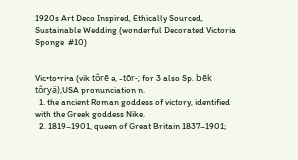1920s Art Deco Inspired, Ethically Sourced, Sustainable Wedding (wonderful Decorated Victoria Sponge  #10)


Vic•to•ri•a (vik tôrē ə, -tōr-; for 3 also Sp. bēk tôryä),USA pronunciation n.
  1. the ancient Roman goddess of victory, identified with the Greek goddess Nike.
  2. 1819–1901, queen of Great Britain 1837–1901;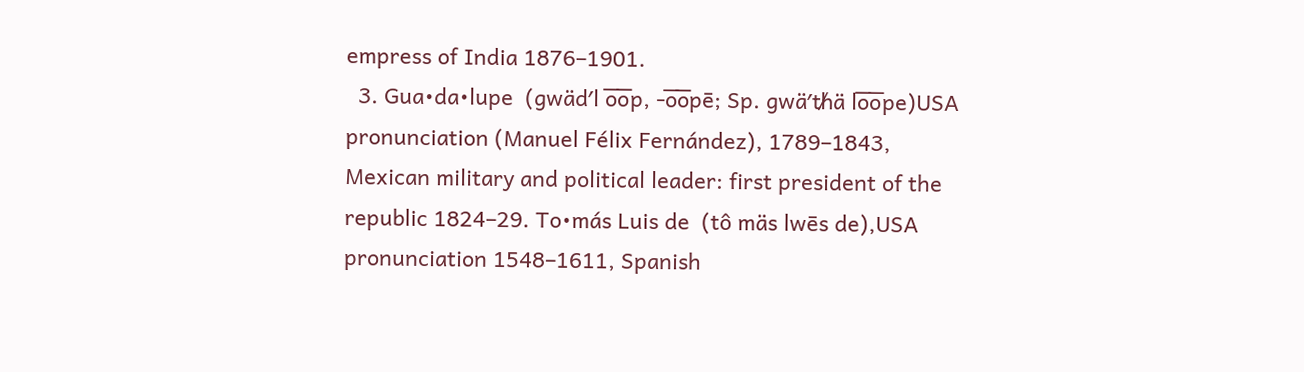empress of India 1876–1901.
  3. Gua•da•lupe  (gwäd′l o̅o̅p, -o̅o̅pē; Sp. gwä′ᵺä lo̅o̅pe)USA pronunciation (Manuel Félix Fernández), 1789–1843, Mexican military and political leader: first president of the republic 1824–29. To•más Luis de  (tô mäs lwēs de),USA pronunciation 1548–1611, Spanish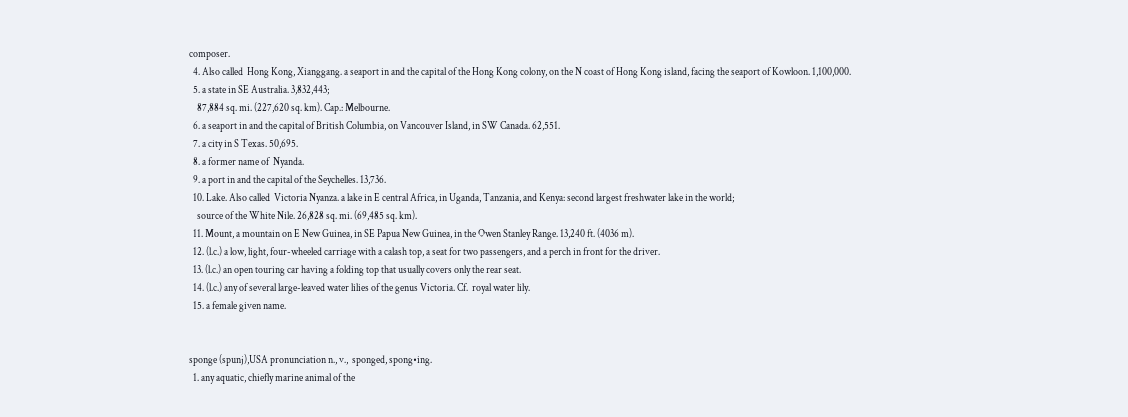composer.
  4. Also called  Hong Kong, Xianggang. a seaport in and the capital of the Hong Kong colony, on the N coast of Hong Kong island, facing the seaport of Kowloon. 1,100,000.
  5. a state in SE Australia. 3,832,443;
    87,884 sq. mi. (227,620 sq. km). Cap.: Melbourne.
  6. a seaport in and the capital of British Columbia, on Vancouver Island, in SW Canada. 62,551.
  7. a city in S Texas. 50,695.
  8. a former name of  Nyanda.
  9. a port in and the capital of the Seychelles. 13,736.
  10. Lake. Also called  Victoria Nyanza. a lake in E central Africa, in Uganda, Tanzania, and Kenya: second largest freshwater lake in the world;
    source of the White Nile. 26,828 sq. mi. (69,485 sq. km).
  11. Mount, a mountain on E New Guinea, in SE Papua New Guinea, in the Owen Stanley Range. 13,240 ft. (4036 m).
  12. (l.c.) a low, light, four-wheeled carriage with a calash top, a seat for two passengers, and a perch in front for the driver.
  13. (l.c.) an open touring car having a folding top that usually covers only the rear seat.
  14. (l.c.) any of several large-leaved water lilies of the genus Victoria. Cf.  royal water lily.
  15. a female given name.


sponge (spunj),USA pronunciation n., v.,  sponged, spong•ing.
  1. any aquatic, chiefly marine animal of the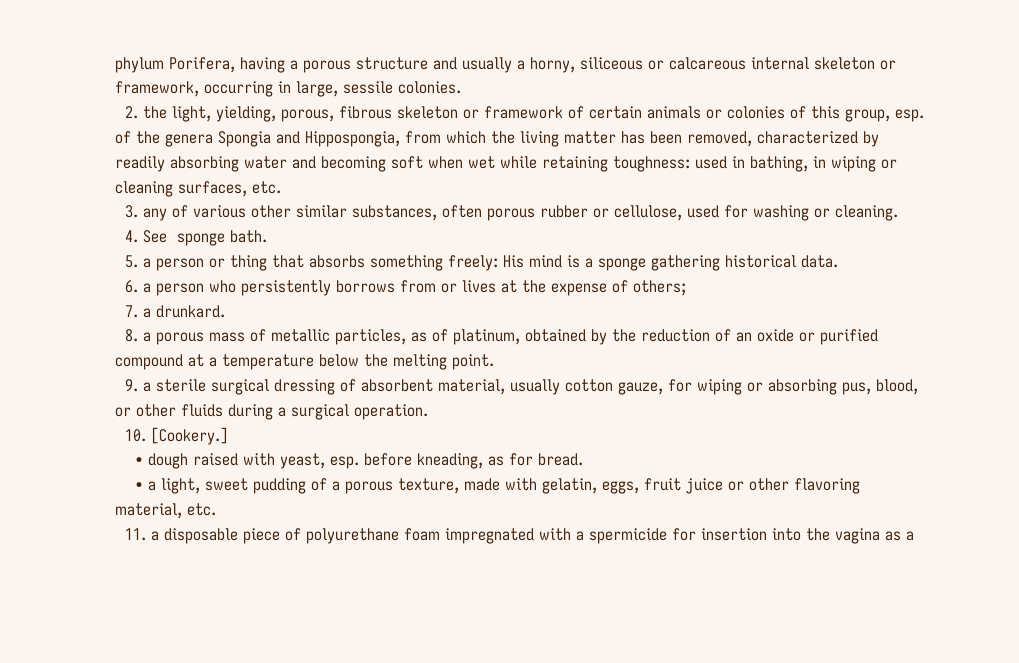phylum Porifera, having a porous structure and usually a horny, siliceous or calcareous internal skeleton or framework, occurring in large, sessile colonies.
  2. the light, yielding, porous, fibrous skeleton or framework of certain animals or colonies of this group, esp. of the genera Spongia and Hippospongia, from which the living matter has been removed, characterized by readily absorbing water and becoming soft when wet while retaining toughness: used in bathing, in wiping or cleaning surfaces, etc.
  3. any of various other similar substances, often porous rubber or cellulose, used for washing or cleaning.
  4. See  sponge bath.
  5. a person or thing that absorbs something freely: His mind is a sponge gathering historical data.
  6. a person who persistently borrows from or lives at the expense of others;
  7. a drunkard.
  8. a porous mass of metallic particles, as of platinum, obtained by the reduction of an oxide or purified compound at a temperature below the melting point.
  9. a sterile surgical dressing of absorbent material, usually cotton gauze, for wiping or absorbing pus, blood, or other fluids during a surgical operation.
  10. [Cookery.]
    • dough raised with yeast, esp. before kneading, as for bread.
    • a light, sweet pudding of a porous texture, made with gelatin, eggs, fruit juice or other flavoring material, etc.
  11. a disposable piece of polyurethane foam impregnated with a spermicide for insertion into the vagina as a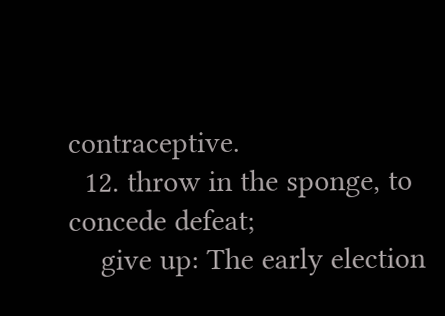contraceptive.
  12. throw in the sponge, to concede defeat;
    give up: The early election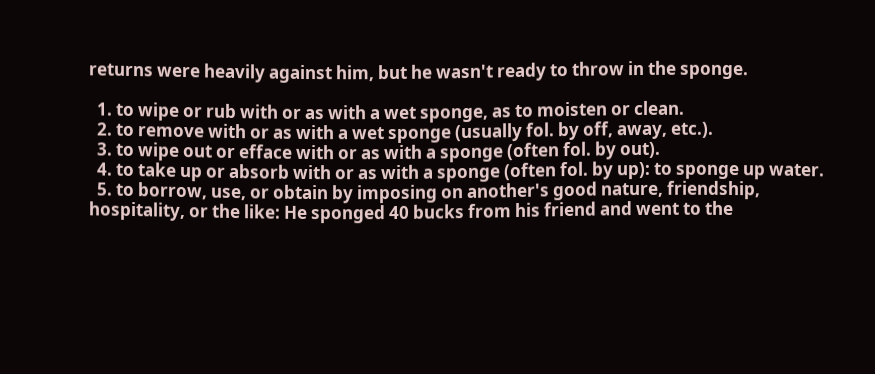returns were heavily against him, but he wasn't ready to throw in the sponge.

  1. to wipe or rub with or as with a wet sponge, as to moisten or clean.
  2. to remove with or as with a wet sponge (usually fol. by off, away, etc.).
  3. to wipe out or efface with or as with a sponge (often fol. by out).
  4. to take up or absorb with or as with a sponge (often fol. by up): to sponge up water.
  5. to borrow, use, or obtain by imposing on another's good nature, friendship, hospitality, or the like: He sponged 40 bucks from his friend and went to the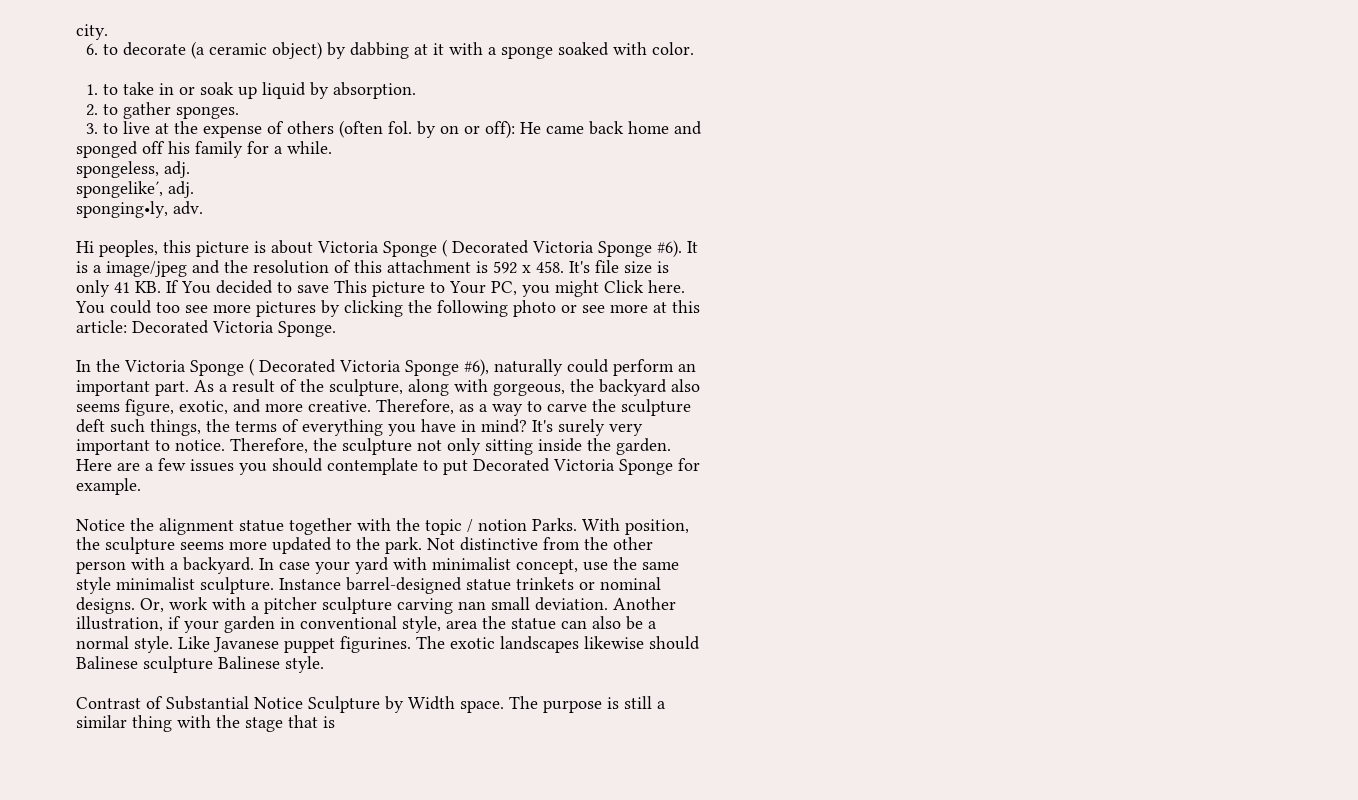city.
  6. to decorate (a ceramic object) by dabbing at it with a sponge soaked with color.

  1. to take in or soak up liquid by absorption.
  2. to gather sponges.
  3. to live at the expense of others (often fol. by on or off): He came back home and sponged off his family for a while.
spongeless, adj.
spongelike′, adj.
sponging•ly, adv.

Hi peoples, this picture is about Victoria Sponge ( Decorated Victoria Sponge #6). It is a image/jpeg and the resolution of this attachment is 592 x 458. It's file size is only 41 KB. If You decided to save This picture to Your PC, you might Click here. You could too see more pictures by clicking the following photo or see more at this article: Decorated Victoria Sponge.

In the Victoria Sponge ( Decorated Victoria Sponge #6), naturally could perform an important part. As a result of the sculpture, along with gorgeous, the backyard also seems figure, exotic, and more creative. Therefore, as a way to carve the sculpture deft such things, the terms of everything you have in mind? It's surely very important to notice. Therefore, the sculpture not only sitting inside the garden. Here are a few issues you should contemplate to put Decorated Victoria Sponge for example.

Notice the alignment statue together with the topic / notion Parks. With position, the sculpture seems more updated to the park. Not distinctive from the other person with a backyard. In case your yard with minimalist concept, use the same style minimalist sculpture. Instance barrel-designed statue trinkets or nominal designs. Or, work with a pitcher sculpture carving nan small deviation. Another illustration, if your garden in conventional style, area the statue can also be a normal style. Like Javanese puppet figurines. The exotic landscapes likewise should Balinese sculpture Balinese style.

Contrast of Substantial Notice Sculpture by Width space. The purpose is still a similar thing with the stage that is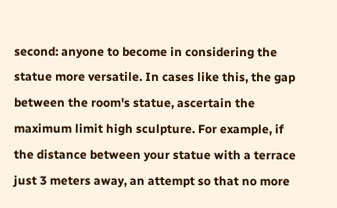second: anyone to become in considering the statue more versatile. In cases like this, the gap between the room's statue, ascertain the maximum limit high sculpture. For example, if the distance between your statue with a terrace just 3 meters away, an attempt so that no more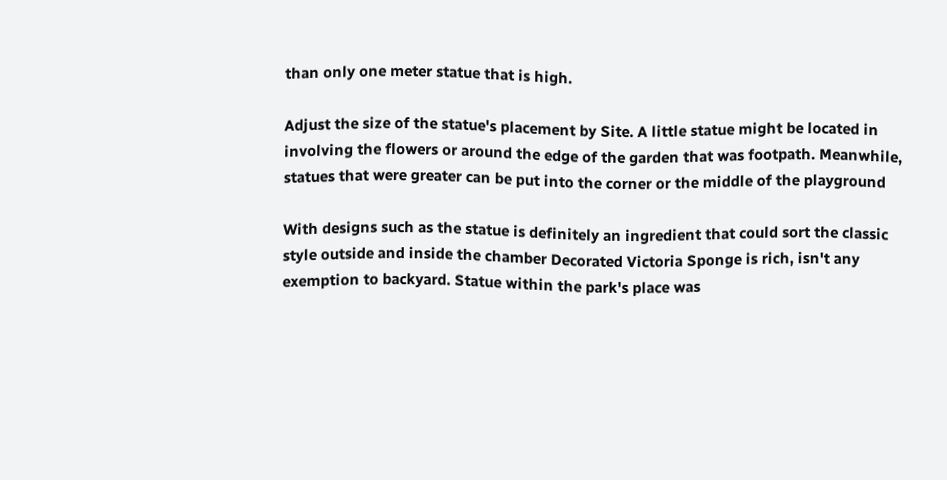than only one meter statue that is high.

Adjust the size of the statue's placement by Site. A little statue might be located in involving the flowers or around the edge of the garden that was footpath. Meanwhile, statues that were greater can be put into the corner or the middle of the playground

With designs such as the statue is definitely an ingredient that could sort the classic style outside and inside the chamber Decorated Victoria Sponge is rich, isn't any exemption to backyard. Statue within the park's place was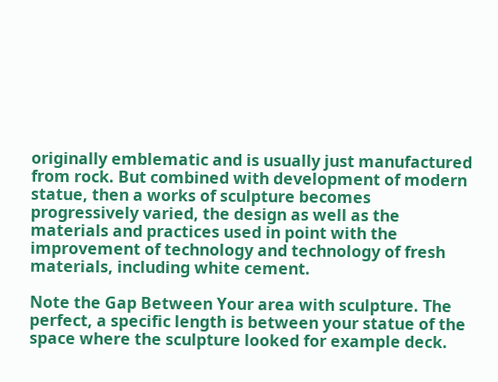originally emblematic and is usually just manufactured from rock. But combined with development of modern statue, then a works of sculpture becomes progressively varied, the design as well as the materials and practices used in point with the improvement of technology and technology of fresh materials, including white cement.

Note the Gap Between Your area with sculpture. The perfect, a specific length is between your statue of the space where the sculpture looked for example deck.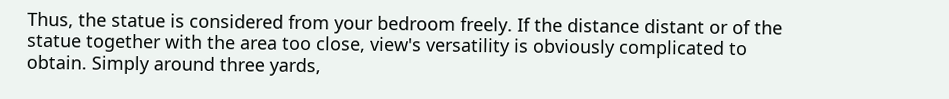Thus, the statue is considered from your bedroom freely. If the distance distant or of the statue together with the area too close, view's versatility is obviously complicated to obtain. Simply around three yards,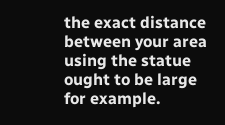the exact distance between your area using the statue ought to be large for example.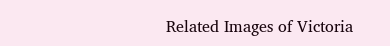Related Images of Victoria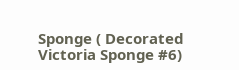Sponge ( Decorated Victoria Sponge #6)